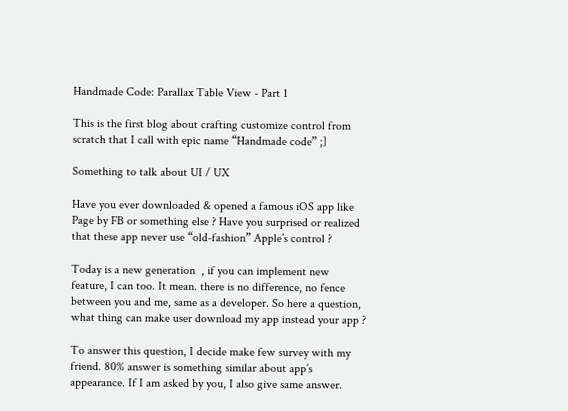Handmade Code: Parallax Table View - Part 1

This is the first blog about crafting customize control from scratch that I call with epic name “Handmade code” ;]

Something to talk about UI / UX

Have you ever downloaded & opened a famous iOS app like Page by FB or something else ? Have you surprised or realized that these app never use “old-fashion” Apple’s control ?

Today is a new generation  , if you can implement new feature, I can too. It mean. there is no difference, no fence between you and me, same as a developer. So here a question, what thing can make user download my app instead your app ?

To answer this question, I decide make few survey with my friend. 80% answer is something similar about app’s appearance. If I am asked by you, I also give same answer.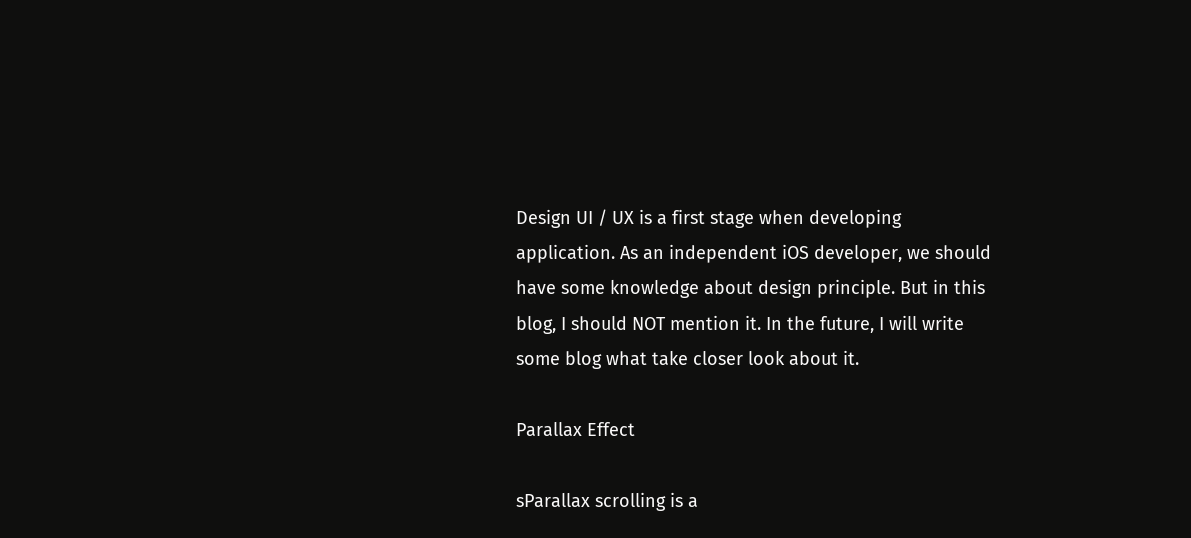Design UI / UX is a first stage when developing application. As an independent iOS developer, we should have some knowledge about design principle. But in this blog, I should NOT mention it. In the future, I will write some blog what take closer look about it.

Parallax Effect

sParallax scrolling is a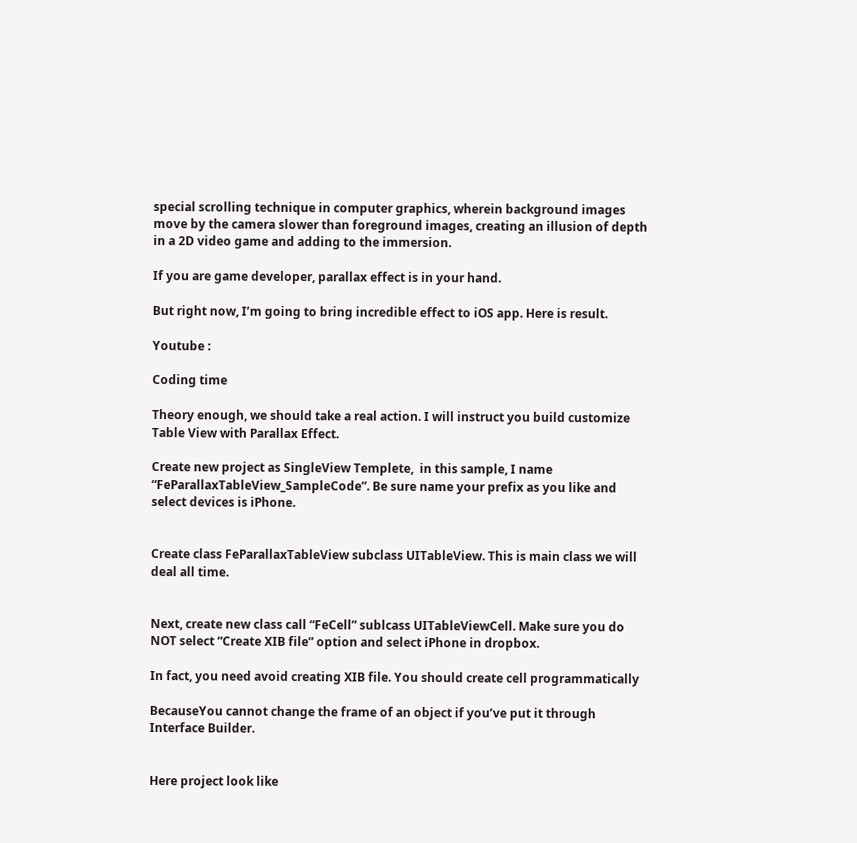special scrolling technique in computer graphics, wherein background images move by the camera slower than foreground images, creating an illusion of depth in a 2D video game and adding to the immersion.

If you are game developer, parallax effect is in your hand.

But right now, I’m going to bring incredible effect to iOS app. Here is result.

Youtube :

Coding time

Theory enough, we should take a real action. I will instruct you build customize Table View with Parallax Effect.

Create new project as SingleView Templete,  in this sample, I name “FeParallaxTableView_SampleCode”. Be sure name your prefix as you like and select devices is iPhone.


Create class FeParallaxTableView subclass UITableView. This is main class we will deal all time.


Next, create new class call “FeCell” sublcass UITableViewCell. Make sure you do NOT select “Create XIB file” option and select iPhone in dropbox.

In fact, you need avoid creating XIB file. You should create cell programmatically

BecauseYou cannot change the frame of an object if you’ve put it through Interface Builder.


Here project look like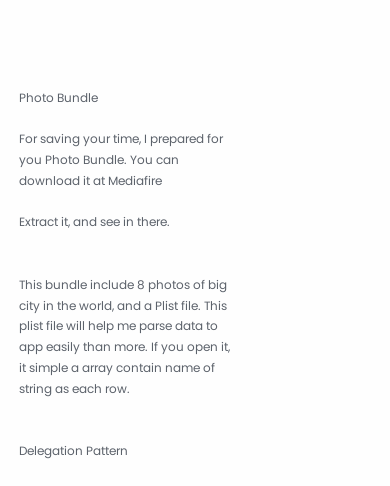Photo Bundle

For saving your time, I prepared for you Photo Bundle. You can download it at Mediafire

Extract it, and see in there.


This bundle include 8 photos of big city in the world, and a Plist file. This plist file will help me parse data to app easily than more. If you open it, it simple a array contain name of string as each row.


Delegation Pattern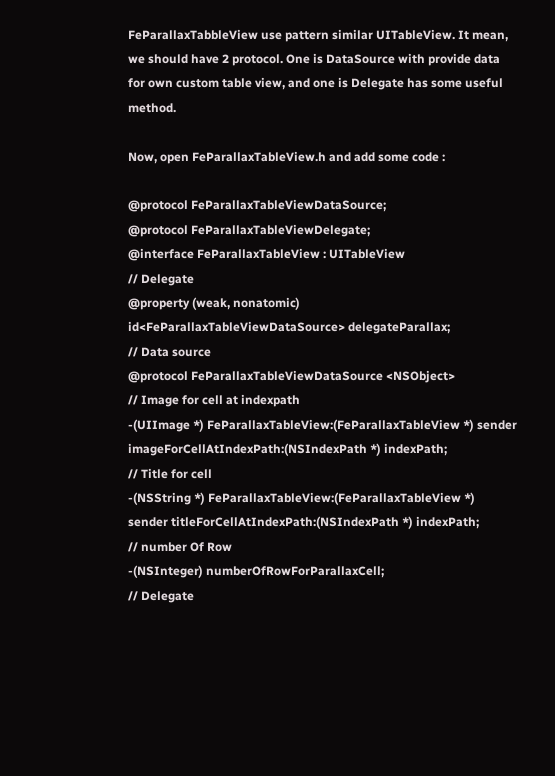FeParallaxTabbleView use pattern similar UITableView. It mean, we should have 2 protocol. One is DataSource with provide data for own custom table view, and one is Delegate has some useful method.

Now, open FeParallaxTableView.h and add some code :

@protocol FeParallaxTableViewDataSource;
@protocol FeParallaxTableViewDelegate;
@interface FeParallaxTableView : UITableView
// Delegate
@property (weak, nonatomic) id<FeParallaxTableViewDataSource> delegateParallax;
// Data source
@protocol FeParallaxTableViewDataSource <NSObject>
// Image for cell at indexpath
-(UIImage *) FeParallaxTableView:(FeParallaxTableView *) sender imageForCellAtIndexPath:(NSIndexPath *) indexPath;
// Title for cell
-(NSString *) FeParallaxTableView:(FeParallaxTableView *) sender titleForCellAtIndexPath:(NSIndexPath *) indexPath;
// number Of Row
-(NSInteger) numberOfRowForParallaxCell;
// Delegate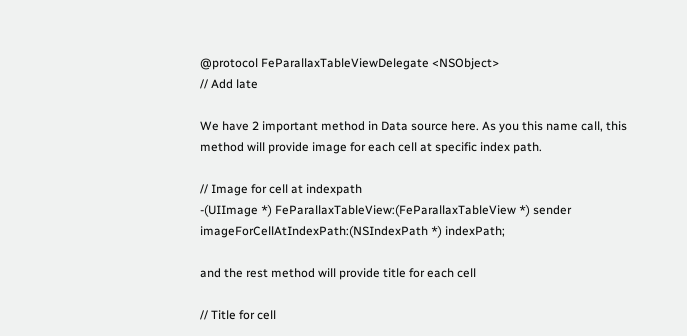@protocol FeParallaxTableViewDelegate <NSObject>
// Add late

We have 2 important method in Data source here. As you this name call, this method will provide image for each cell at specific index path.

// Image for cell at indexpath
-(UIImage *) FeParallaxTableView:(FeParallaxTableView *) sender imageForCellAtIndexPath:(NSIndexPath *) indexPath;

and the rest method will provide title for each cell

// Title for cell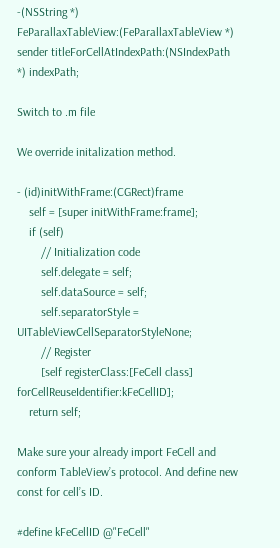-(NSString *) FeParallaxTableView:(FeParallaxTableView *) sender titleForCellAtIndexPath:(NSIndexPath *) indexPath;

Switch to .m file

We override initalization method.

- (id)initWithFrame:(CGRect)frame
    self = [super initWithFrame:frame];
    if (self)
        // Initialization code
        self.delegate = self;
        self.dataSource = self;
        self.separatorStyle = UITableViewCellSeparatorStyleNone;
        // Register
        [self registerClass:[FeCell class] forCellReuseIdentifier:kFeCellID];
    return self;

Make sure your already import FeCell and conform TableView’s protocol. And define new const for cell’s ID.

#define kFeCellID @"FeCell"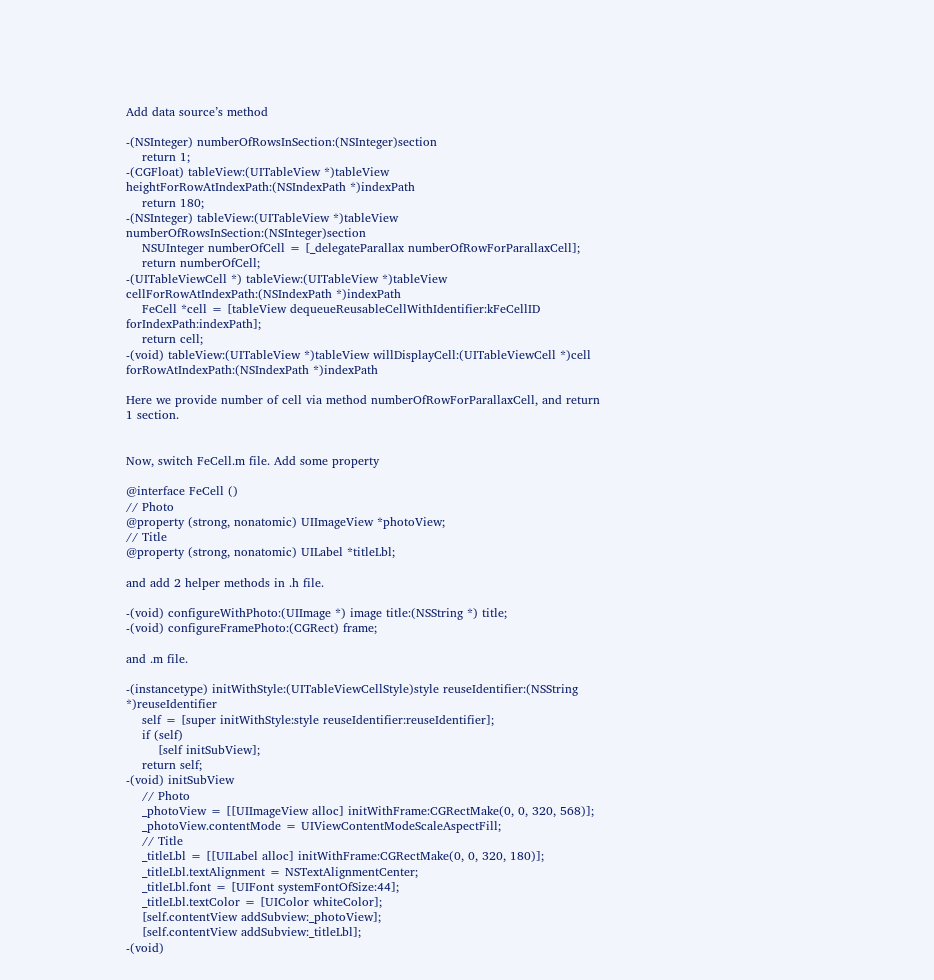Add data source’s method

-(NSInteger) numberOfRowsInSection:(NSInteger)section
    return 1;
-(CGFloat) tableView:(UITableView *)tableView heightForRowAtIndexPath:(NSIndexPath *)indexPath
    return 180;
-(NSInteger) tableView:(UITableView *)tableView numberOfRowsInSection:(NSInteger)section
    NSUInteger numberOfCell = [_delegateParallax numberOfRowForParallaxCell];
    return numberOfCell;
-(UITableViewCell *) tableView:(UITableView *)tableView cellForRowAtIndexPath:(NSIndexPath *)indexPath
    FeCell *cell = [tableView dequeueReusableCellWithIdentifier:kFeCellID forIndexPath:indexPath];
    return cell;
-(void) tableView:(UITableView *)tableView willDisplayCell:(UITableViewCell *)cell forRowAtIndexPath:(NSIndexPath *)indexPath

Here we provide number of cell via method numberOfRowForParallaxCell, and return 1 section.


Now, switch FeCell.m file. Add some property

@interface FeCell ()
// Photo
@property (strong, nonatomic) UIImageView *photoView;
// Title
@property (strong, nonatomic) UILabel *titleLbl;

and add 2 helper methods in .h file.

-(void) configureWithPhoto:(UIImage *) image title:(NSString *) title;
-(void) configureFramePhoto:(CGRect) frame;

and .m file.

-(instancetype) initWithStyle:(UITableViewCellStyle)style reuseIdentifier:(NSString *)reuseIdentifier
    self = [super initWithStyle:style reuseIdentifier:reuseIdentifier];
    if (self)
        [self initSubView];
    return self;
-(void) initSubView
    // Photo
    _photoView = [[UIImageView alloc] initWithFrame:CGRectMake(0, 0, 320, 568)];
    _photoView.contentMode = UIViewContentModeScaleAspectFill;
    // Title
    _titleLbl = [[UILabel alloc] initWithFrame:CGRectMake(0, 0, 320, 180)];
    _titleLbl.textAlignment = NSTextAlignmentCenter;
    _titleLbl.font = [UIFont systemFontOfSize:44];
    _titleLbl.textColor = [UIColor whiteColor];
    [self.contentView addSubview:_photoView];
    [self.contentView addSubview:_titleLbl];
-(void)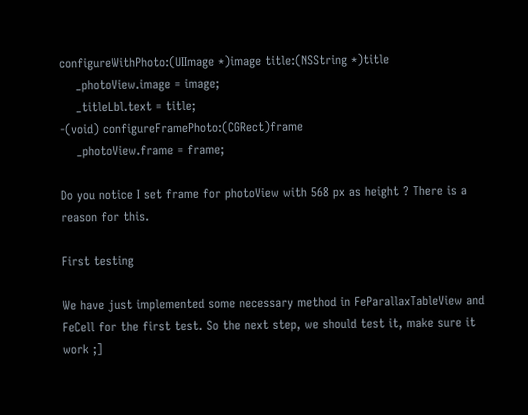configureWithPhoto:(UIImage *)image title:(NSString *)title
    _photoView.image = image;
    _titleLbl.text = title;
-(void) configureFramePhoto:(CGRect)frame
    _photoView.frame = frame;

Do you notice I set frame for photoView with 568 px as height ? There is a reason for this.

First testing

We have just implemented some necessary method in FeParallaxTableView and FeCell for the first test. So the next step, we should test it, make sure it work ;]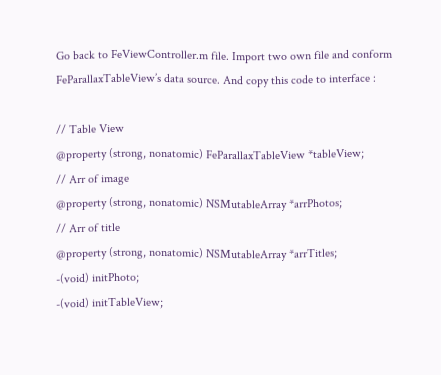Go back to FeViewController.m file. Import two own file and conform FeParallaxTableView’s data source. And copy this code to interface :

// Table View
@property (strong, nonatomic) FeParallaxTableView *tableView;
// Arr of image
@property (strong, nonatomic) NSMutableArray *arrPhotos;
// Arr of title
@property (strong, nonatomic) NSMutableArray *arrTitles;
-(void) initPhoto;
-(void) initTableView;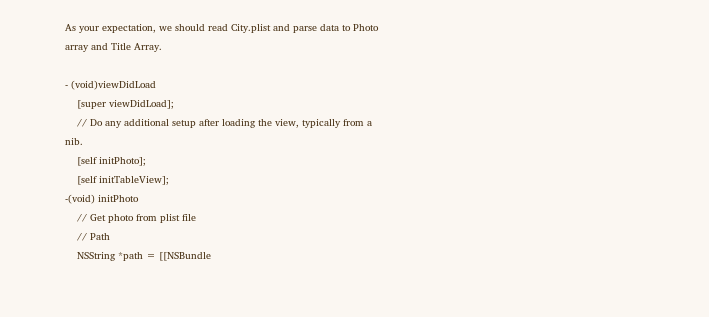As your expectation, we should read City.plist and parse data to Photo array and Title Array.

- (void)viewDidLoad
    [super viewDidLoad];
    // Do any additional setup after loading the view, typically from a nib.
    [self initPhoto];
    [self initTableView];
-(void) initPhoto
    // Get photo from plist file
    // Path
    NSString *path = [[NSBundle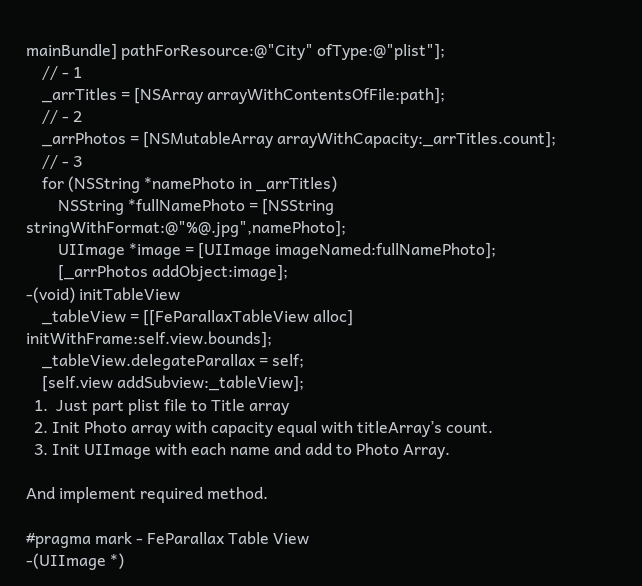mainBundle] pathForResource:@"City" ofType:@"plist"];
    // - 1
    _arrTitles = [NSArray arrayWithContentsOfFile:path];
    // - 2
    _arrPhotos = [NSMutableArray arrayWithCapacity:_arrTitles.count];
    // - 3
    for (NSString *namePhoto in _arrTitles)
        NSString *fullNamePhoto = [NSString stringWithFormat:@"%@.jpg",namePhoto];
        UIImage *image = [UIImage imageNamed:fullNamePhoto];
        [_arrPhotos addObject:image];
-(void) initTableView
    _tableView = [[FeParallaxTableView alloc] initWithFrame:self.view.bounds];
    _tableView.delegateParallax = self;
    [self.view addSubview:_tableView];
  1.  Just part plist file to Title array
  2. Init Photo array with capacity equal with titleArray’s count.
  3. Init UIImage with each name and add to Photo Array.

And implement required method.

#pragma mark - FeParallax Table View
-(UIImage *)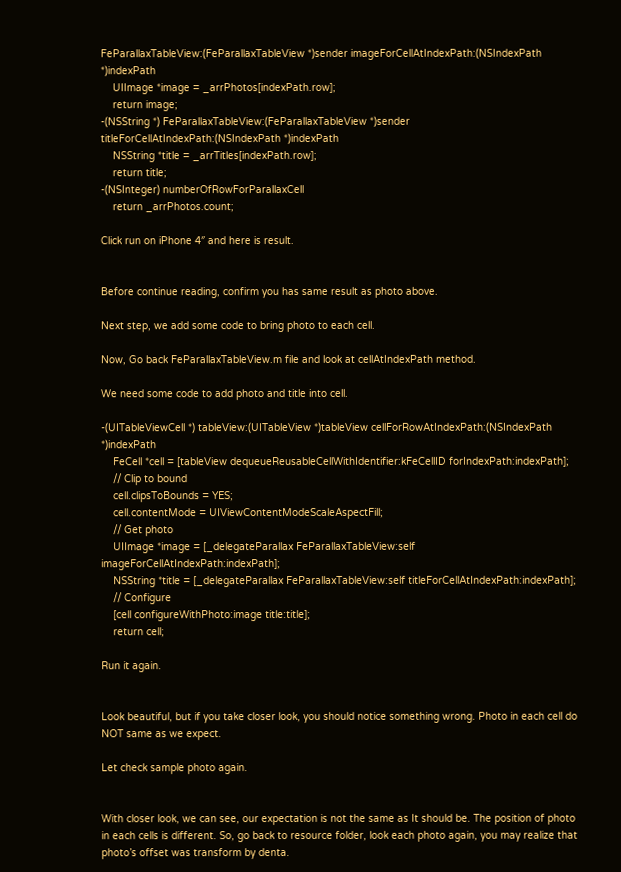FeParallaxTableView:(FeParallaxTableView *)sender imageForCellAtIndexPath:(NSIndexPath *)indexPath
    UIImage *image = _arrPhotos[indexPath.row];
    return image;
-(NSString *) FeParallaxTableView:(FeParallaxTableView *)sender titleForCellAtIndexPath:(NSIndexPath *)indexPath
    NSString *title = _arrTitles[indexPath.row];
    return title;
-(NSInteger) numberOfRowForParallaxCell
    return _arrPhotos.count;

Click run on iPhone 4″ and here is result.


Before continue reading, confirm you has same result as photo above.

Next step, we add some code to bring photo to each cell.

Now, Go back FeParallaxTableView.m file and look at cellAtIndexPath method.

We need some code to add photo and title into cell.

-(UITableViewCell *) tableView:(UITableView *)tableView cellForRowAtIndexPath:(NSIndexPath *)indexPath
    FeCell *cell = [tableView dequeueReusableCellWithIdentifier:kFeCellID forIndexPath:indexPath];
    // Clip to bound
    cell.clipsToBounds = YES;
    cell.contentMode = UIViewContentModeScaleAspectFill;
    // Get photo
    UIImage *image = [_delegateParallax FeParallaxTableView:self imageForCellAtIndexPath:indexPath];
    NSString *title = [_delegateParallax FeParallaxTableView:self titleForCellAtIndexPath:indexPath];
    // Configure
    [cell configureWithPhoto:image title:title];
    return cell;

Run it again.


Look beautiful, but if you take closer look, you should notice something wrong. Photo in each cell do NOT same as we expect.

Let check sample photo again.


With closer look, we can see, our expectation is not the same as It should be. The position of photo in each cells is different. So, go back to resource folder, look each photo again, you may realize that photo’s offset was transform by denta.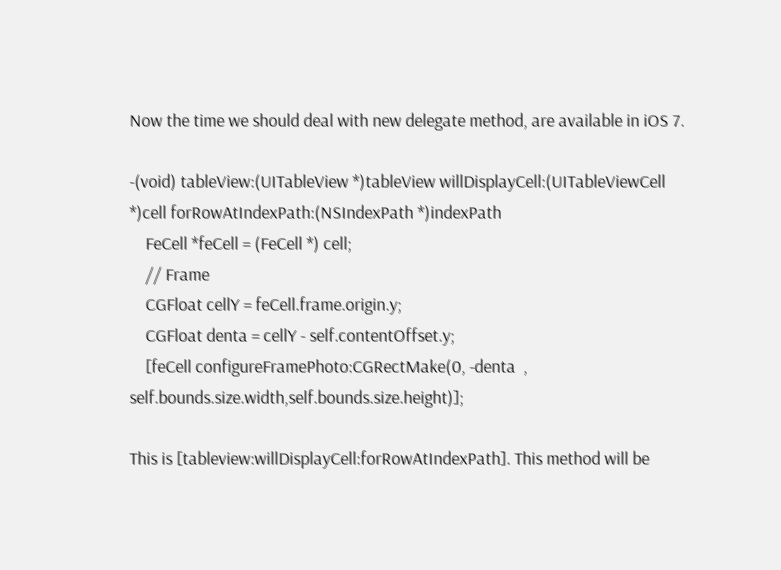Now the time we should deal with new delegate method, are available in iOS 7.

-(void) tableView:(UITableView *)tableView willDisplayCell:(UITableViewCell *)cell forRowAtIndexPath:(NSIndexPath *)indexPath
    FeCell *feCell = (FeCell *) cell;
    // Frame
    CGFloat cellY = feCell.frame.origin.y;
    CGFloat denta = cellY - self.contentOffset.y;
    [feCell configureFramePhoto:CGRectMake(0, -denta  , self.bounds.size.width,self.bounds.size.height)];

This is [tableview:willDisplayCell:forRowAtIndexPath]. This method will be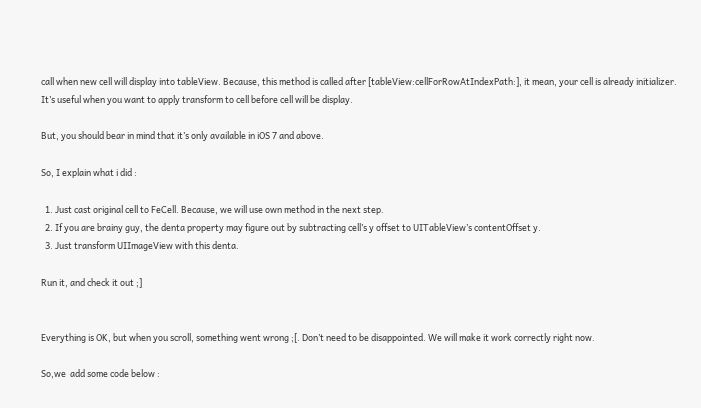call when new cell will display into tableView. Because, this method is called after [tableView:cellForRowAtIndexPath:], it mean, your cell is already initializer. It’s useful when you want to apply transform to cell before cell will be display.

But, you should bear in mind that it’s only available in iOS 7 and above.

So, I explain what i did :

  1. Just cast original cell to FeCell. Because, we will use own method in the next step.
  2. If you are brainy guy, the denta property may figure out by subtracting cell’s y offset to UITableView’s contentOffset y.
  3. Just transform UIImageView with this denta.

Run it, and check it out ;]


Everything is OK, but when you scroll, something went wrong ;[. Don’t need to be disappointed. We will make it work correctly right now.

So,we  add some code below :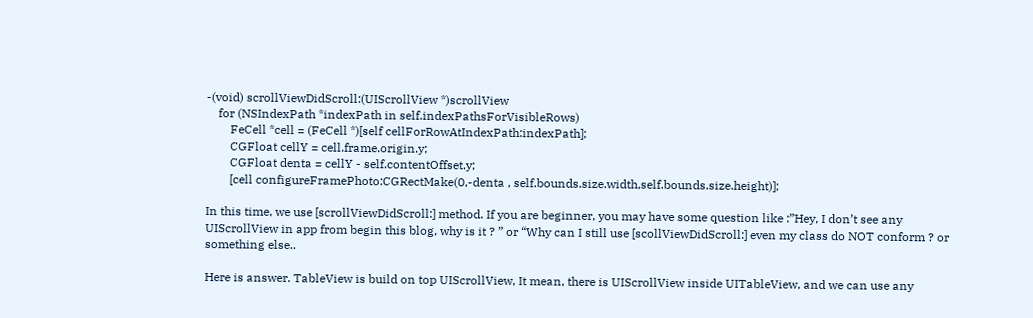-(void) scrollViewDidScroll:(UIScrollView *)scrollView
    for (NSIndexPath *indexPath in self.indexPathsForVisibleRows)
        FeCell *cell = (FeCell *)[self cellForRowAtIndexPath:indexPath];
        CGFloat cellY = cell.frame.origin.y;
        CGFloat denta = cellY - self.contentOffset.y;
        [cell configureFramePhoto:CGRectMake(0,-denta , self.bounds.size.width,self.bounds.size.height)];

In this time, we use [scrollViewDidScroll:] method. If you are beginner, you may have some question like :”Hey, I don’t see any UIScrollView in app from begin this blog, why is it ? ” or “Why can I still use [scollViewDidScroll:] even my class do NOT conform ? or something else..

Here is answer. TableView is build on top UIScrollView, It mean, there is UIScrollView inside UITableView, and we can use any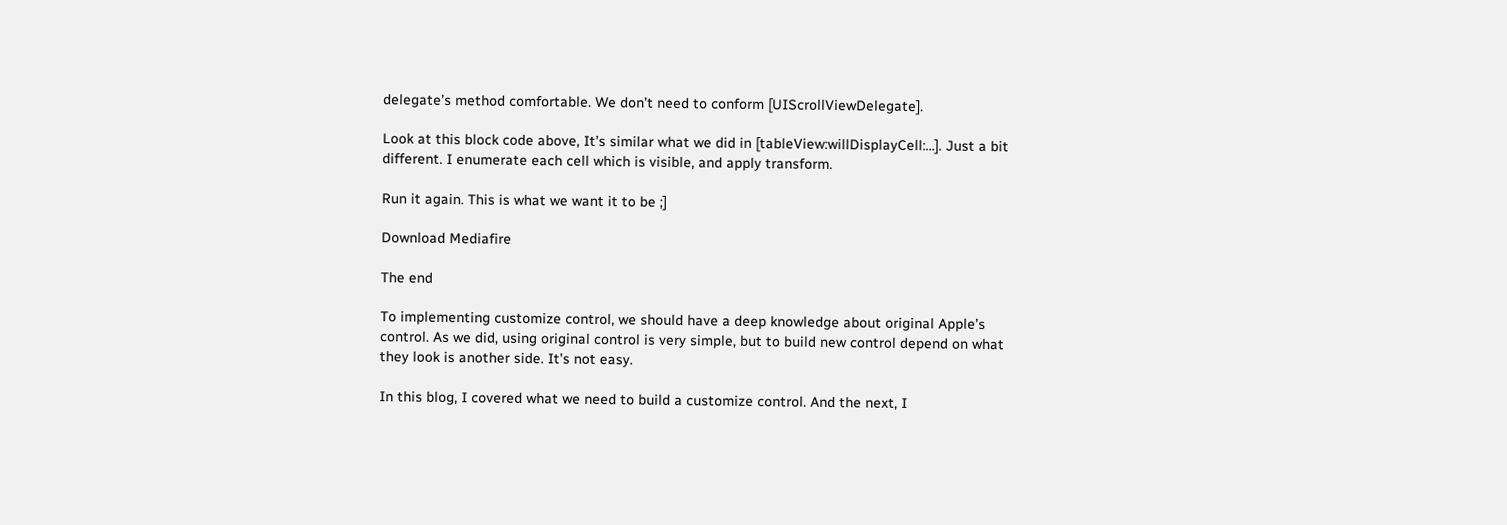delegate’s method comfortable. We don’t need to conform [UIScrollViewDelegate].

Look at this block code above, It’s similar what we did in [tableView:willDisplayCell:…]. Just a bit different. I enumerate each cell which is visible, and apply transform.

Run it again. This is what we want it to be ;]

Download Mediafire

The end

To implementing customize control, we should have a deep knowledge about original Apple’s control. As we did, using original control is very simple, but to build new control depend on what they look is another side. It’s not easy.

In this blog, I covered what we need to build a customize control. And the next, I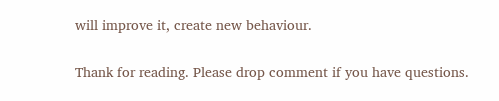will improve it, create new behaviour.

Thank for reading. Please drop comment if you have questions.